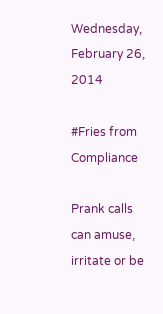Wednesday, February 26, 2014

#Fries from Compliance

Prank calls can amuse, irritate or be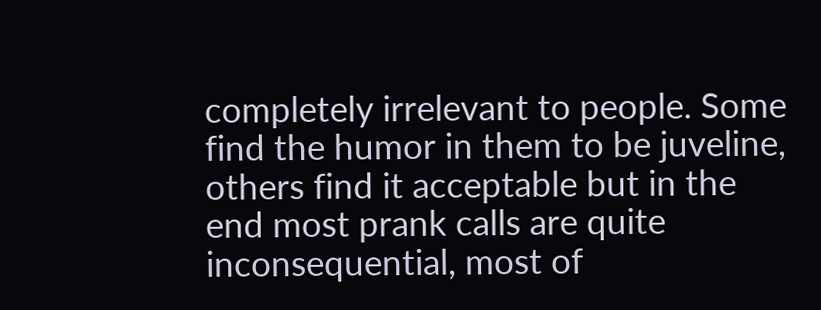completely irrelevant to people. Some find the humor in them to be juveline, others find it acceptable but in the end most prank calls are quite inconsequential, most of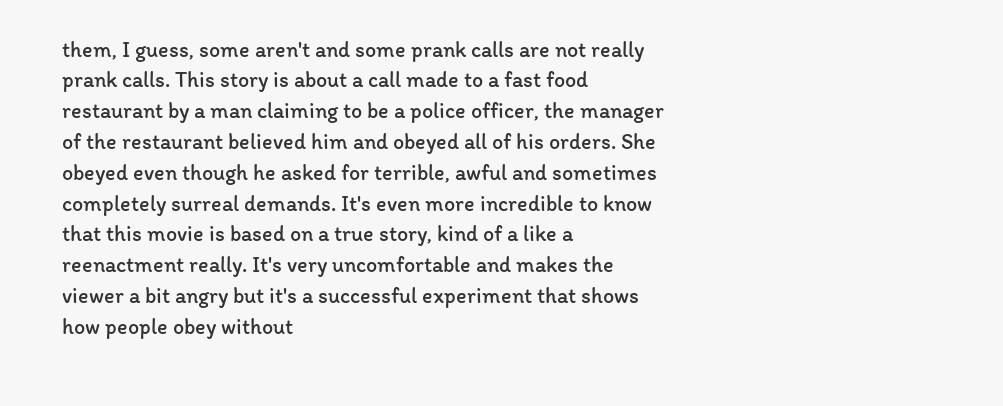them, I guess, some aren't and some prank calls are not really prank calls. This story is about a call made to a fast food restaurant by a man claiming to be a police officer, the manager of the restaurant believed him and obeyed all of his orders. She obeyed even though he asked for terrible, awful and sometimes completely surreal demands. It's even more incredible to know that this movie is based on a true story, kind of a like a reenactment really. It's very uncomfortable and makes the viewer a bit angry but it's a successful experiment that shows how people obey without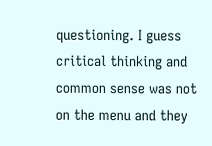questioning. I guess critical thinking and common sense was not on the menu and they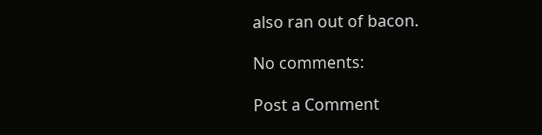also ran out of bacon.

No comments:

Post a Comment